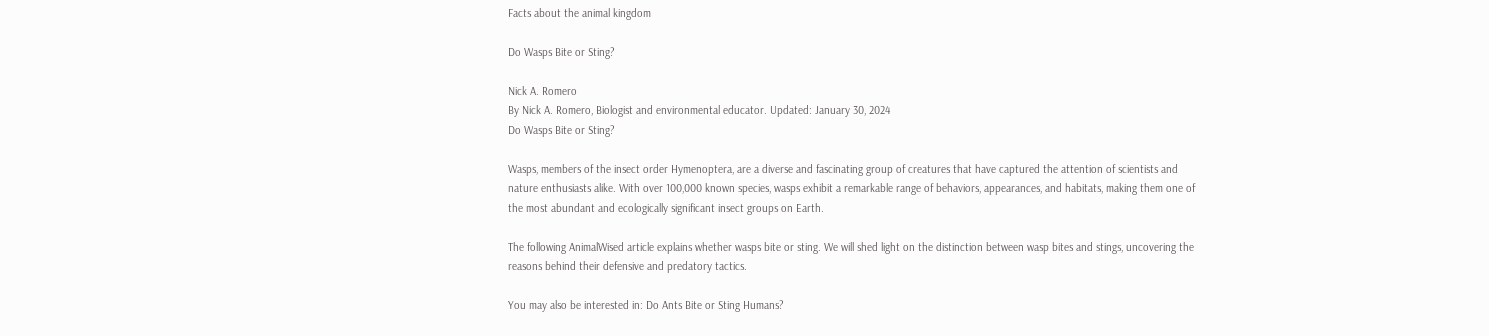Facts about the animal kingdom

Do Wasps Bite or Sting?

Nick A. Romero
By Nick A. Romero, Biologist and environmental educator. Updated: January 30, 2024
Do Wasps Bite or Sting?

Wasps, members of the insect order Hymenoptera, are a diverse and fascinating group of creatures that have captured the attention of scientists and nature enthusiasts alike. With over 100,000 known species, wasps exhibit a remarkable range of behaviors, appearances, and habitats, making them one of the most abundant and ecologically significant insect groups on Earth.

The following AnimalWised article explains whether wasps bite or sting. We will shed light on the distinction between wasp bites and stings, uncovering the reasons behind their defensive and predatory tactics.

You may also be interested in: Do Ants Bite or Sting Humans?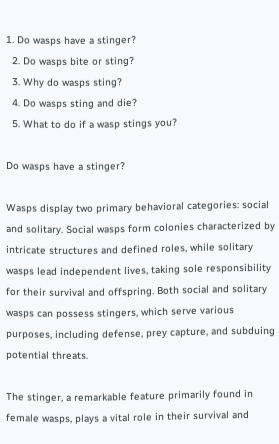1. Do wasps have a stinger?
  2. Do wasps bite or sting?
  3. Why do wasps sting?
  4. Do wasps sting and die?
  5. What to do if a wasp stings you?

Do wasps have a stinger?

Wasps display two primary behavioral categories: social and solitary. Social wasps form colonies characterized by intricate structures and defined roles, while solitary wasps lead independent lives, taking sole responsibility for their survival and offspring. Both social and solitary wasps can possess stingers, which serve various purposes, including defense, prey capture, and subduing potential threats.

The stinger, a remarkable feature primarily found in female wasps, plays a vital role in their survival and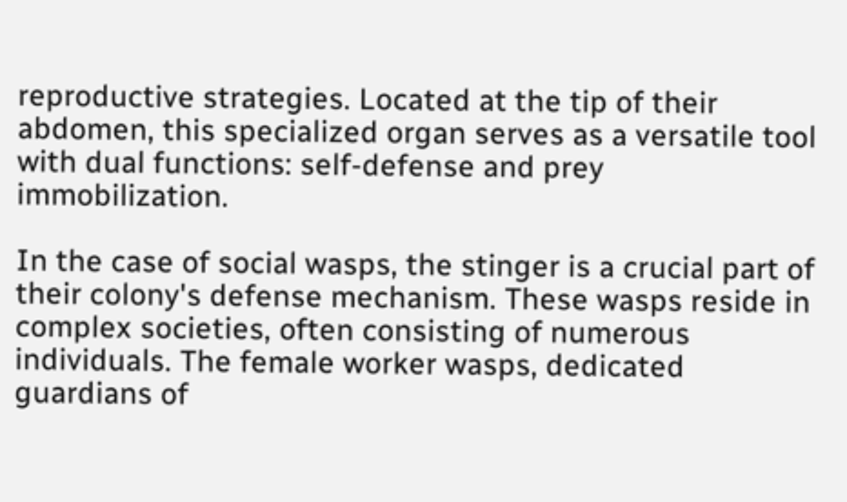reproductive strategies. Located at the tip of their abdomen, this specialized organ serves as a versatile tool with dual functions: self-defense and prey immobilization.

In the case of social wasps, the stinger is a crucial part of their colony's defense mechanism. These wasps reside in complex societies, often consisting of numerous individuals. The female worker wasps, dedicated guardians of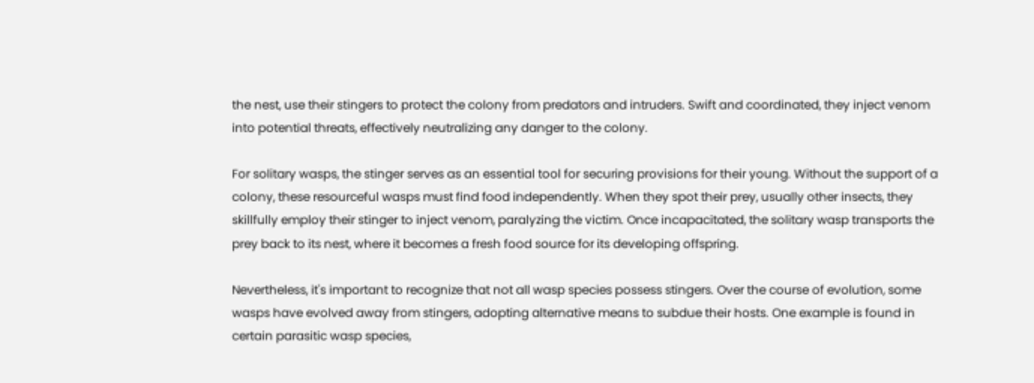the nest, use their stingers to protect the colony from predators and intruders. Swift and coordinated, they inject venom into potential threats, effectively neutralizing any danger to the colony.

For solitary wasps, the stinger serves as an essential tool for securing provisions for their young. Without the support of a colony, these resourceful wasps must find food independently. When they spot their prey, usually other insects, they skillfully employ their stinger to inject venom, paralyzing the victim. Once incapacitated, the solitary wasp transports the prey back to its nest, where it becomes a fresh food source for its developing offspring.

Nevertheless, it's important to recognize that not all wasp species possess stingers. Over the course of evolution, some wasps have evolved away from stingers, adopting alternative means to subdue their hosts. One example is found in certain parasitic wasp species,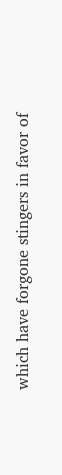which have forgone stingers in favor of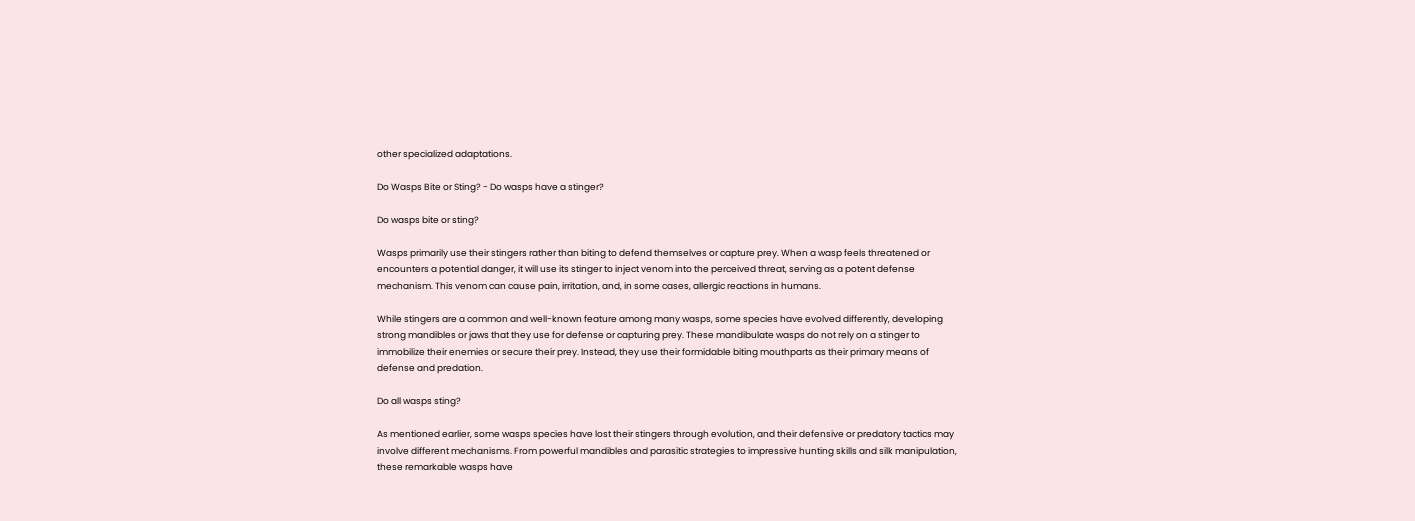other specialized adaptations.

Do Wasps Bite or Sting? - Do wasps have a stinger?

Do wasps bite or sting?

Wasps primarily use their stingers rather than biting to defend themselves or capture prey. When a wasp feels threatened or encounters a potential danger, it will use its stinger to inject venom into the perceived threat, serving as a potent defense mechanism. This venom can cause pain, irritation, and, in some cases, allergic reactions in humans.

While stingers are a common and well-known feature among many wasps, some species have evolved differently, developing strong mandibles or jaws that they use for defense or capturing prey. These mandibulate wasps do not rely on a stinger to immobilize their enemies or secure their prey. Instead, they use their formidable biting mouthparts as their primary means of defense and predation.

Do all wasps sting?

As mentioned earlier, some wasps species have lost their stingers through evolution, and their defensive or predatory tactics may involve different mechanisms. From powerful mandibles and parasitic strategies to impressive hunting skills and silk manipulation, these remarkable wasps have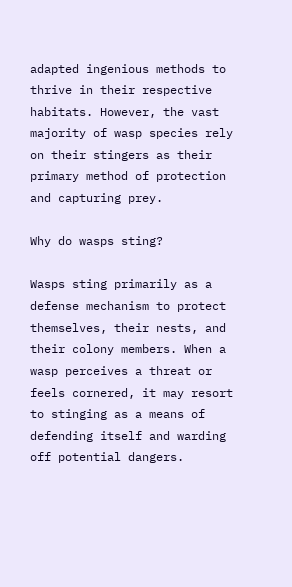adapted ingenious methods to thrive in their respective habitats. However, the vast majority of wasp species rely on their stingers as their primary method of protection and capturing prey.

Why do wasps sting?

Wasps sting primarily as a defense mechanism to protect themselves, their nests, and their colony members. When a wasp perceives a threat or feels cornered, it may resort to stinging as a means of defending itself and warding off potential dangers.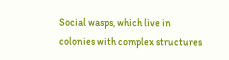Social wasps, which live in colonies with complex structures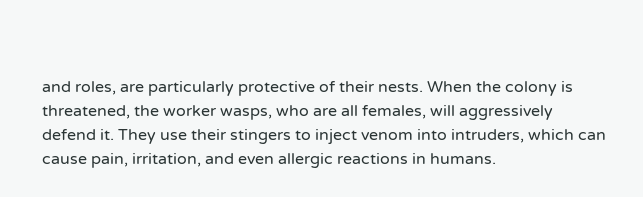and roles, are particularly protective of their nests. When the colony is threatened, the worker wasps, who are all females, will aggressively defend it. They use their stingers to inject venom into intruders, which can cause pain, irritation, and even allergic reactions in humans.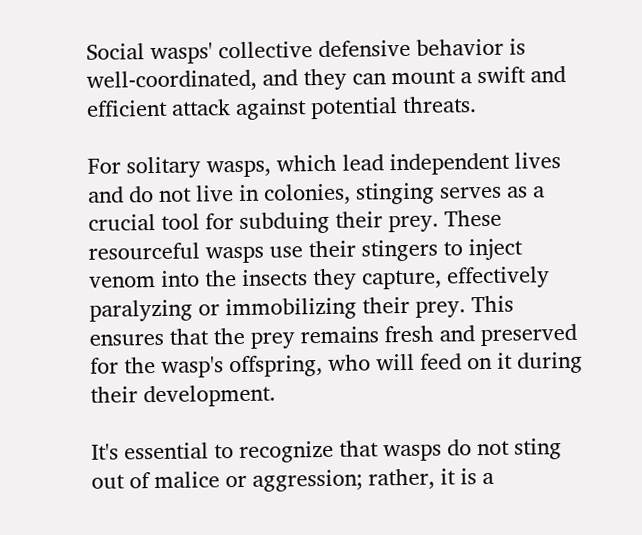Social wasps' collective defensive behavior is well-coordinated, and they can mount a swift and efficient attack against potential threats.

For solitary wasps, which lead independent lives and do not live in colonies, stinging serves as a crucial tool for subduing their prey. These resourceful wasps use their stingers to inject venom into the insects they capture, effectively paralyzing or immobilizing their prey. This ensures that the prey remains fresh and preserved for the wasp's offspring, who will feed on it during their development.

It's essential to recognize that wasps do not sting out of malice or aggression; rather, it is a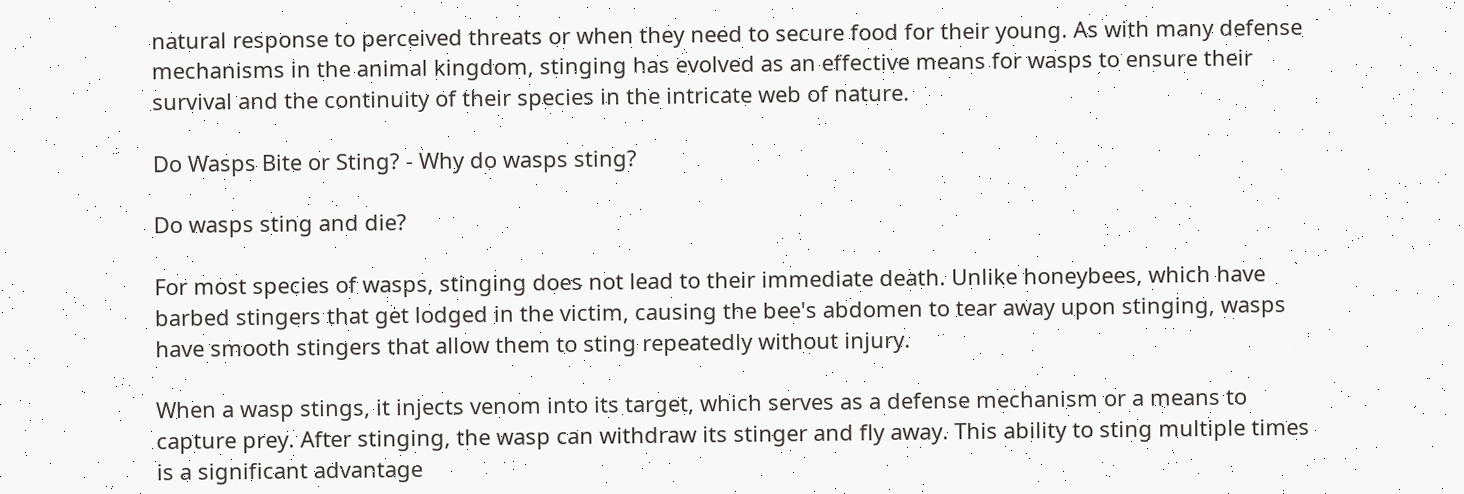natural response to perceived threats or when they need to secure food for their young. As with many defense mechanisms in the animal kingdom, stinging has evolved as an effective means for wasps to ensure their survival and the continuity of their species in the intricate web of nature.

Do Wasps Bite or Sting? - Why do wasps sting?

Do wasps sting and die?

For most species of wasps, stinging does not lead to their immediate death. Unlike honeybees, which have barbed stingers that get lodged in the victim, causing the bee's abdomen to tear away upon stinging, wasps have smooth stingers that allow them to sting repeatedly without injury.

When a wasp stings, it injects venom into its target, which serves as a defense mechanism or a means to capture prey. After stinging, the wasp can withdraw its stinger and fly away. This ability to sting multiple times is a significant advantage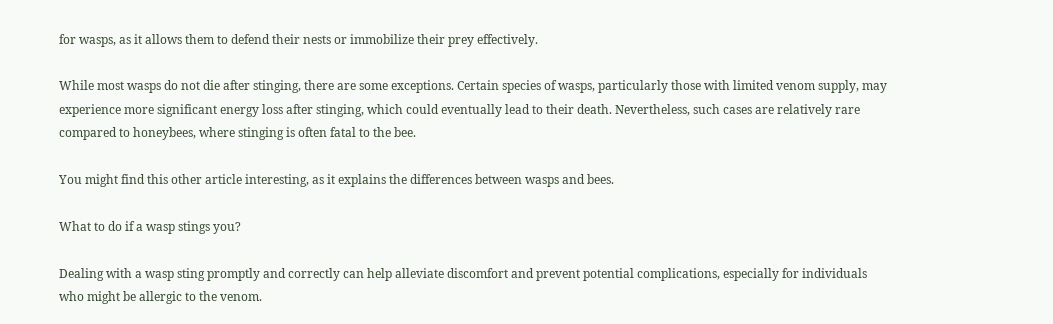for wasps, as it allows them to defend their nests or immobilize their prey effectively.

While most wasps do not die after stinging, there are some exceptions. Certain species of wasps, particularly those with limited venom supply, may experience more significant energy loss after stinging, which could eventually lead to their death. Nevertheless, such cases are relatively rare compared to honeybees, where stinging is often fatal to the bee.

You might find this other article interesting, as it explains the differences between wasps and bees.

What to do if a wasp stings you?

Dealing with a wasp sting promptly and correctly can help alleviate discomfort and prevent potential complications, especially for individuals who might be allergic to the venom.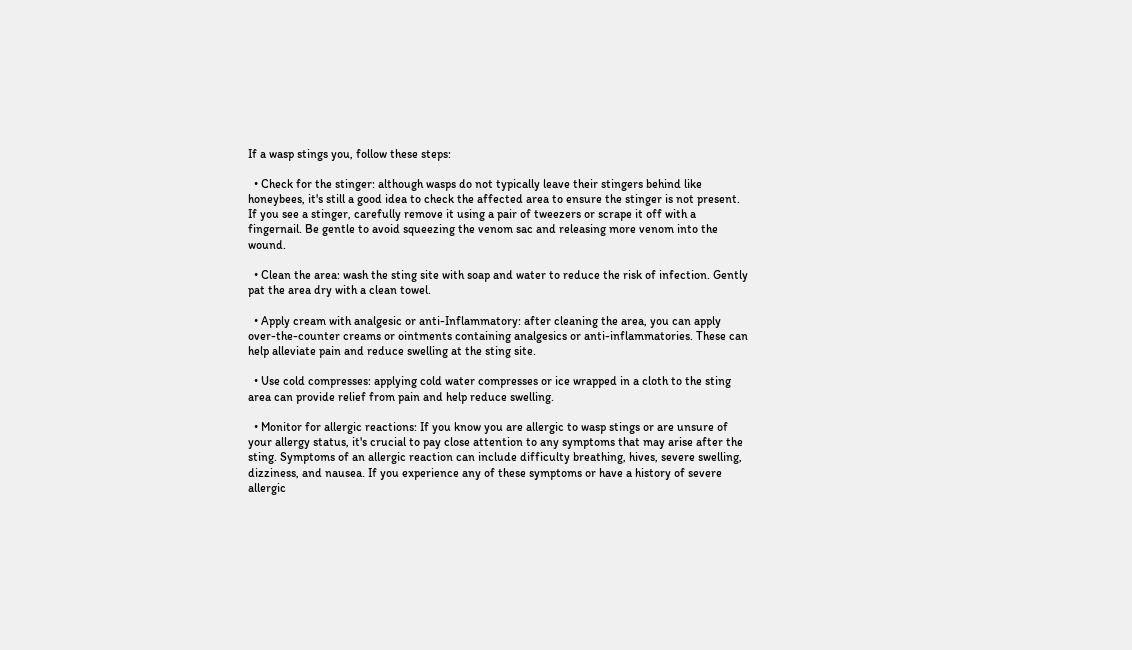If a wasp stings you, follow these steps:

  • Check for the stinger: although wasps do not typically leave their stingers behind like honeybees, it's still a good idea to check the affected area to ensure the stinger is not present. If you see a stinger, carefully remove it using a pair of tweezers or scrape it off with a fingernail. Be gentle to avoid squeezing the venom sac and releasing more venom into the wound.

  • Clean the area: wash the sting site with soap and water to reduce the risk of infection. Gently pat the area dry with a clean towel.

  • Apply cream with analgesic or anti-Inflammatory: after cleaning the area, you can apply over-the-counter creams or ointments containing analgesics or anti-inflammatories. These can help alleviate pain and reduce swelling at the sting site.

  • Use cold compresses: applying cold water compresses or ice wrapped in a cloth to the sting area can provide relief from pain and help reduce swelling.

  • Monitor for allergic reactions: If you know you are allergic to wasp stings or are unsure of your allergy status, it's crucial to pay close attention to any symptoms that may arise after the sting. Symptoms of an allergic reaction can include difficulty breathing, hives, severe swelling, dizziness, and nausea. If you experience any of these symptoms or have a history of severe allergic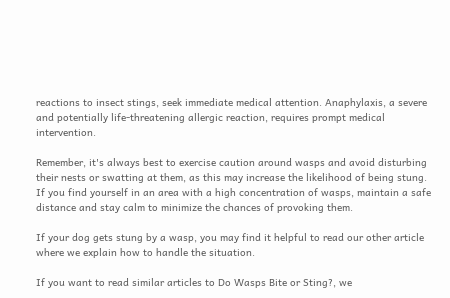reactions to insect stings, seek immediate medical attention. Anaphylaxis, a severe and potentially life-threatening allergic reaction, requires prompt medical intervention.

Remember, it's always best to exercise caution around wasps and avoid disturbing their nests or swatting at them, as this may increase the likelihood of being stung. If you find yourself in an area with a high concentration of wasps, maintain a safe distance and stay calm to minimize the chances of provoking them.

If your dog gets stung by a wasp, you may find it helpful to read our other article where we explain how to handle the situation.

If you want to read similar articles to Do Wasps Bite or Sting?, we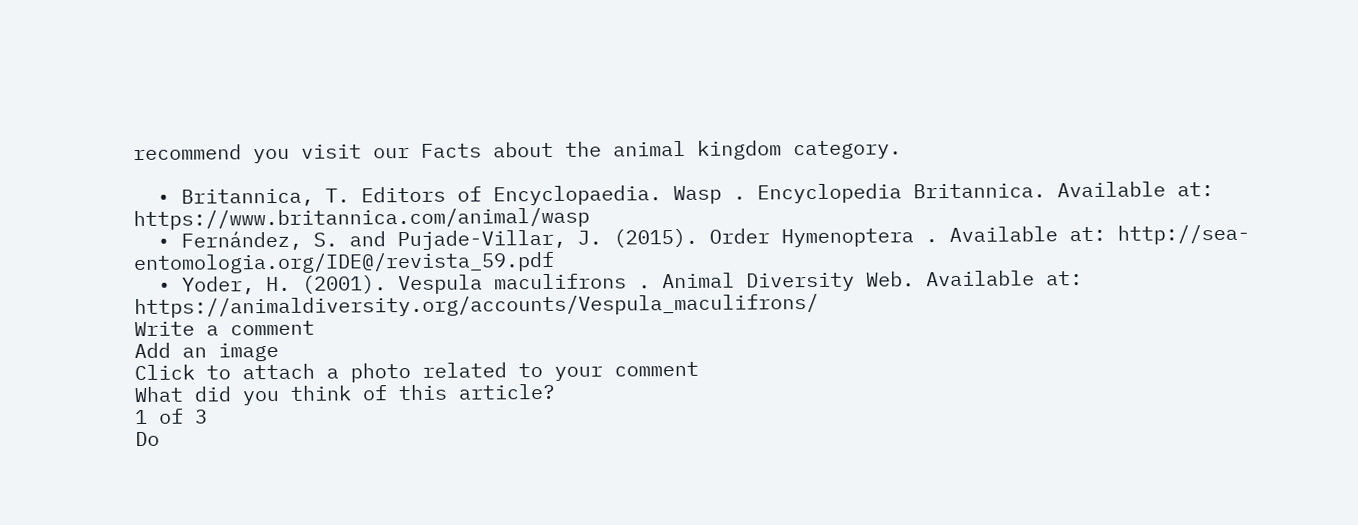recommend you visit our Facts about the animal kingdom category.

  • Britannica, T. Editors of Encyclopaedia. Wasp . Encyclopedia Britannica. Available at: https://www.britannica.com/animal/wasp
  • Fernández, S. and Pujade-Villar, J. (2015). Order Hymenoptera . Available at: http://sea-entomologia.org/IDE@/revista_59.pdf
  • Yoder, H. (2001). Vespula maculifrons . Animal Diversity Web. Available at: https://animaldiversity.org/accounts/Vespula_maculifrons/
Write a comment
Add an image
Click to attach a photo related to your comment
What did you think of this article?
1 of 3
Do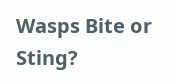Wasps Bite or Sting?